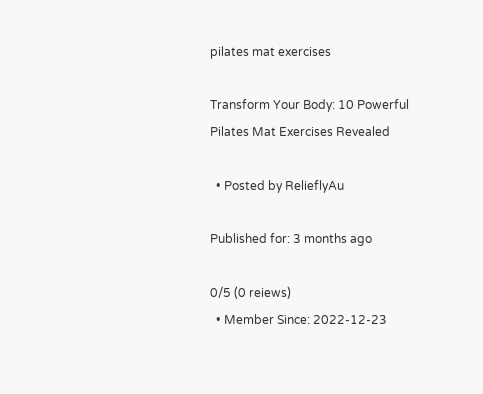pilates mat exercises

Transform Your Body: 10 Powerful Pilates Mat Exercises Revealed

  • Posted by RelieflyAu

Published for: 3 months ago

0/5 (0 reiews)
  • Member Since: 2022-12-23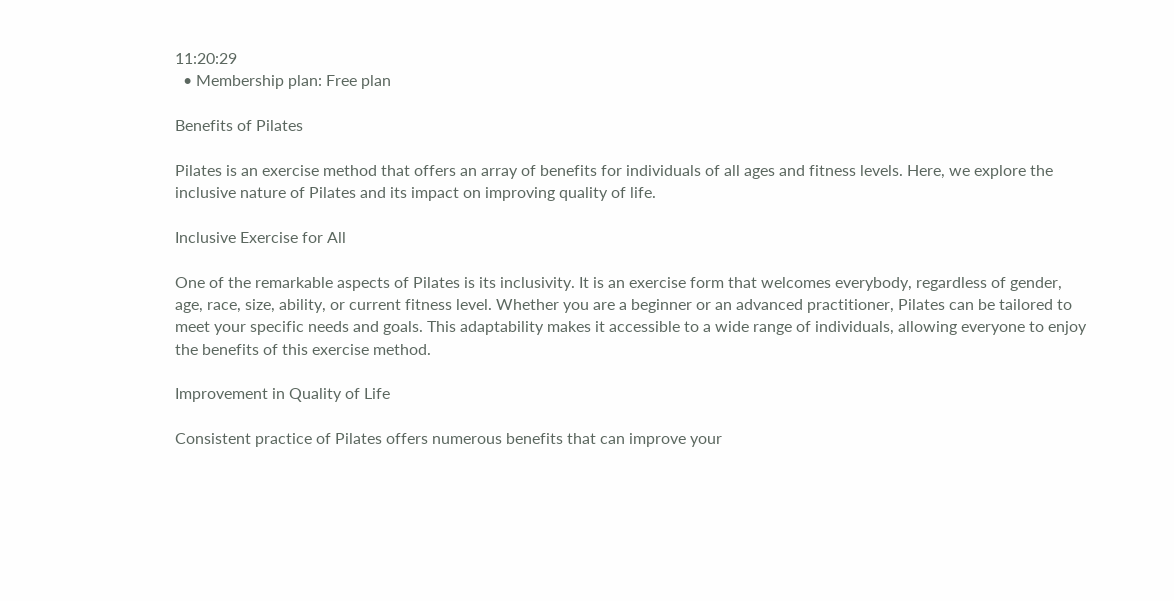11:20:29
  • Membership plan: Free plan

Benefits of Pilates

Pilates is an exercise method that offers an array of benefits for individuals of all ages and fitness levels. Here, we explore the inclusive nature of Pilates and its impact on improving quality of life.

Inclusive Exercise for All

One of the remarkable aspects of Pilates is its inclusivity. It is an exercise form that welcomes everybody, regardless of gender, age, race, size, ability, or current fitness level. Whether you are a beginner or an advanced practitioner, Pilates can be tailored to meet your specific needs and goals. This adaptability makes it accessible to a wide range of individuals, allowing everyone to enjoy the benefits of this exercise method.

Improvement in Quality of Life

Consistent practice of Pilates offers numerous benefits that can improve your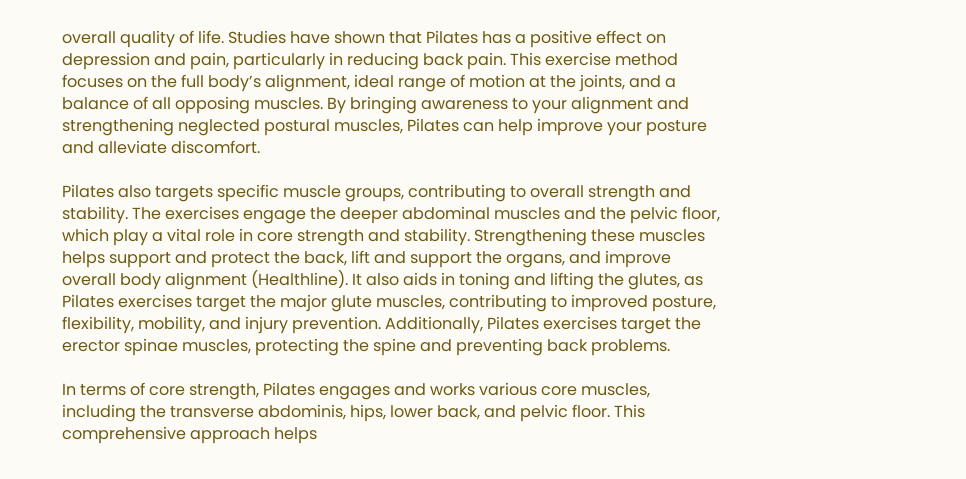overall quality of life. Studies have shown that Pilates has a positive effect on depression and pain, particularly in reducing back pain. This exercise method focuses on the full body’s alignment, ideal range of motion at the joints, and a balance of all opposing muscles. By bringing awareness to your alignment and strengthening neglected postural muscles, Pilates can help improve your posture and alleviate discomfort.

Pilates also targets specific muscle groups, contributing to overall strength and stability. The exercises engage the deeper abdominal muscles and the pelvic floor, which play a vital role in core strength and stability. Strengthening these muscles helps support and protect the back, lift and support the organs, and improve overall body alignment (Healthline). It also aids in toning and lifting the glutes, as Pilates exercises target the major glute muscles, contributing to improved posture, flexibility, mobility, and injury prevention. Additionally, Pilates exercises target the erector spinae muscles, protecting the spine and preventing back problems.

In terms of core strength, Pilates engages and works various core muscles, including the transverse abdominis, hips, lower back, and pelvic floor. This comprehensive approach helps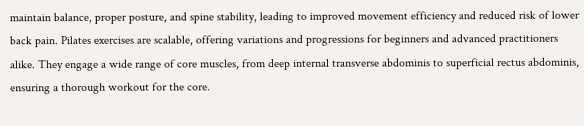maintain balance, proper posture, and spine stability, leading to improved movement efficiency and reduced risk of lower back pain. Pilates exercises are scalable, offering variations and progressions for beginners and advanced practitioners alike. They engage a wide range of core muscles, from deep internal transverse abdominis to superficial rectus abdominis, ensuring a thorough workout for the core.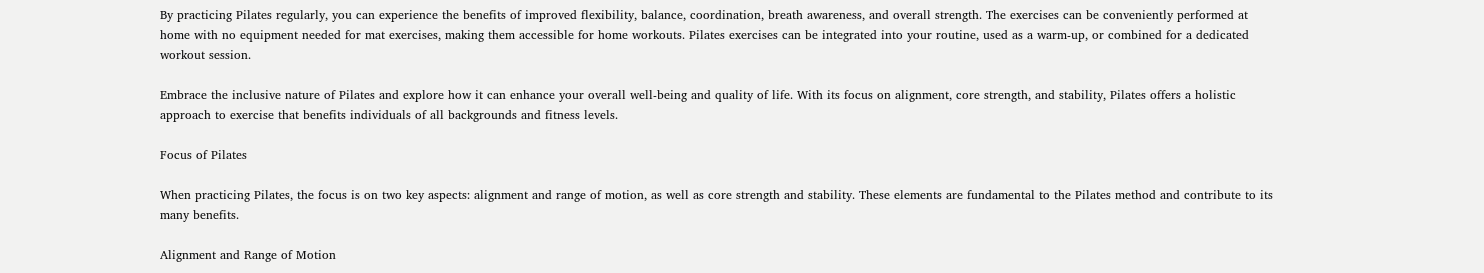By practicing Pilates regularly, you can experience the benefits of improved flexibility, balance, coordination, breath awareness, and overall strength. The exercises can be conveniently performed at home with no equipment needed for mat exercises, making them accessible for home workouts. Pilates exercises can be integrated into your routine, used as a warm-up, or combined for a dedicated workout session.

Embrace the inclusive nature of Pilates and explore how it can enhance your overall well-being and quality of life. With its focus on alignment, core strength, and stability, Pilates offers a holistic approach to exercise that benefits individuals of all backgrounds and fitness levels.

Focus of Pilates

When practicing Pilates, the focus is on two key aspects: alignment and range of motion, as well as core strength and stability. These elements are fundamental to the Pilates method and contribute to its many benefits.

Alignment and Range of Motion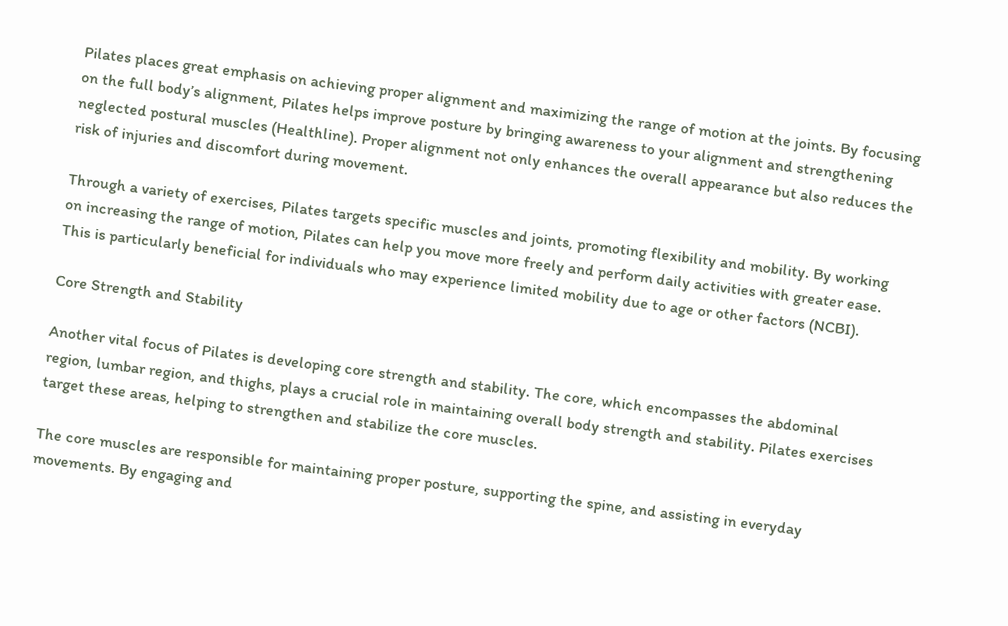Pilates places great emphasis on achieving proper alignment and maximizing the range of motion at the joints. By focusing on the full body’s alignment, Pilates helps improve posture by bringing awareness to your alignment and strengthening neglected postural muscles (Healthline). Proper alignment not only enhances the overall appearance but also reduces the risk of injuries and discomfort during movement.

Through a variety of exercises, Pilates targets specific muscles and joints, promoting flexibility and mobility. By working on increasing the range of motion, Pilates can help you move more freely and perform daily activities with greater ease. This is particularly beneficial for individuals who may experience limited mobility due to age or other factors (NCBI).

Core Strength and Stability

Another vital focus of Pilates is developing core strength and stability. The core, which encompasses the abdominal region, lumbar region, and thighs, plays a crucial role in maintaining overall body strength and stability. Pilates exercises target these areas, helping to strengthen and stabilize the core muscles.

The core muscles are responsible for maintaining proper posture, supporting the spine, and assisting in everyday movements. By engaging and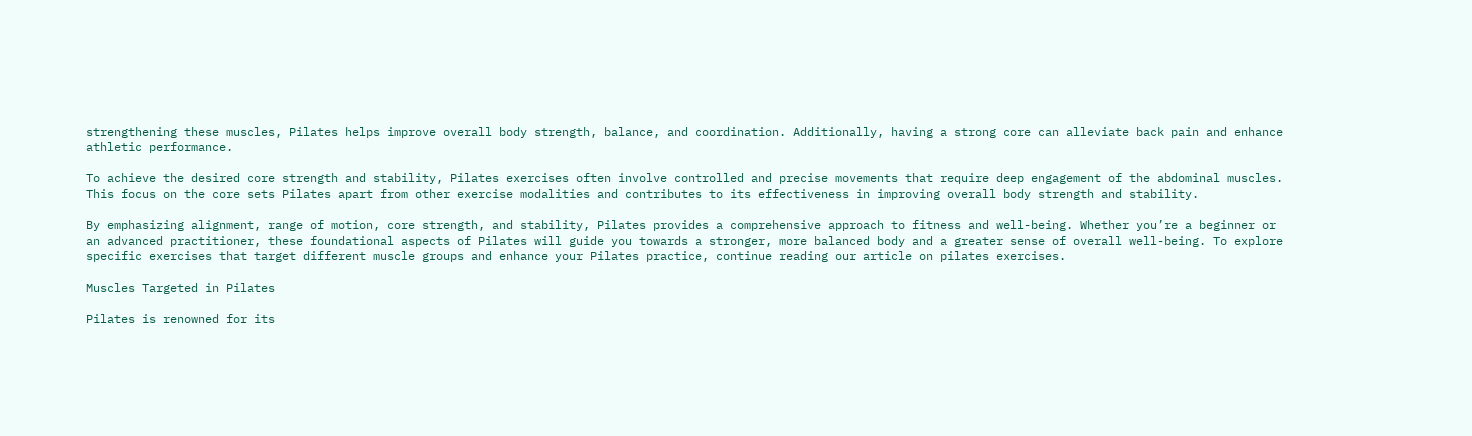strengthening these muscles, Pilates helps improve overall body strength, balance, and coordination. Additionally, having a strong core can alleviate back pain and enhance athletic performance.

To achieve the desired core strength and stability, Pilates exercises often involve controlled and precise movements that require deep engagement of the abdominal muscles. This focus on the core sets Pilates apart from other exercise modalities and contributes to its effectiveness in improving overall body strength and stability.

By emphasizing alignment, range of motion, core strength, and stability, Pilates provides a comprehensive approach to fitness and well-being. Whether you’re a beginner or an advanced practitioner, these foundational aspects of Pilates will guide you towards a stronger, more balanced body and a greater sense of overall well-being. To explore specific exercises that target different muscle groups and enhance your Pilates practice, continue reading our article on pilates exercises.

Muscles Targeted in Pilates

Pilates is renowned for its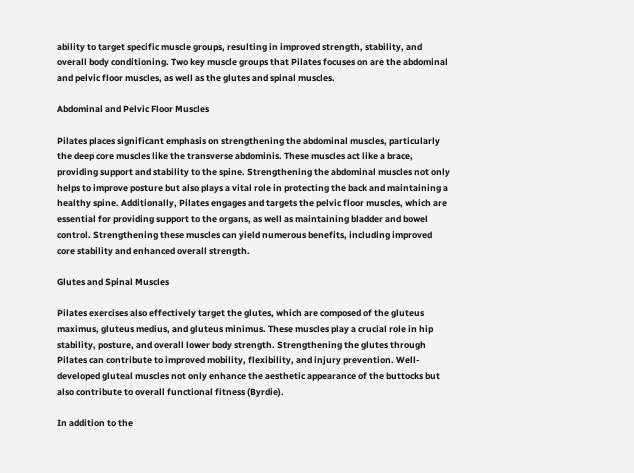ability to target specific muscle groups, resulting in improved strength, stability, and overall body conditioning. Two key muscle groups that Pilates focuses on are the abdominal and pelvic floor muscles, as well as the glutes and spinal muscles.

Abdominal and Pelvic Floor Muscles

Pilates places significant emphasis on strengthening the abdominal muscles, particularly the deep core muscles like the transverse abdominis. These muscles act like a brace, providing support and stability to the spine. Strengthening the abdominal muscles not only helps to improve posture but also plays a vital role in protecting the back and maintaining a healthy spine. Additionally, Pilates engages and targets the pelvic floor muscles, which are essential for providing support to the organs, as well as maintaining bladder and bowel control. Strengthening these muscles can yield numerous benefits, including improved core stability and enhanced overall strength.

Glutes and Spinal Muscles

Pilates exercises also effectively target the glutes, which are composed of the gluteus maximus, gluteus medius, and gluteus minimus. These muscles play a crucial role in hip stability, posture, and overall lower body strength. Strengthening the glutes through Pilates can contribute to improved mobility, flexibility, and injury prevention. Well-developed gluteal muscles not only enhance the aesthetic appearance of the buttocks but also contribute to overall functional fitness (Byrdie).

In addition to the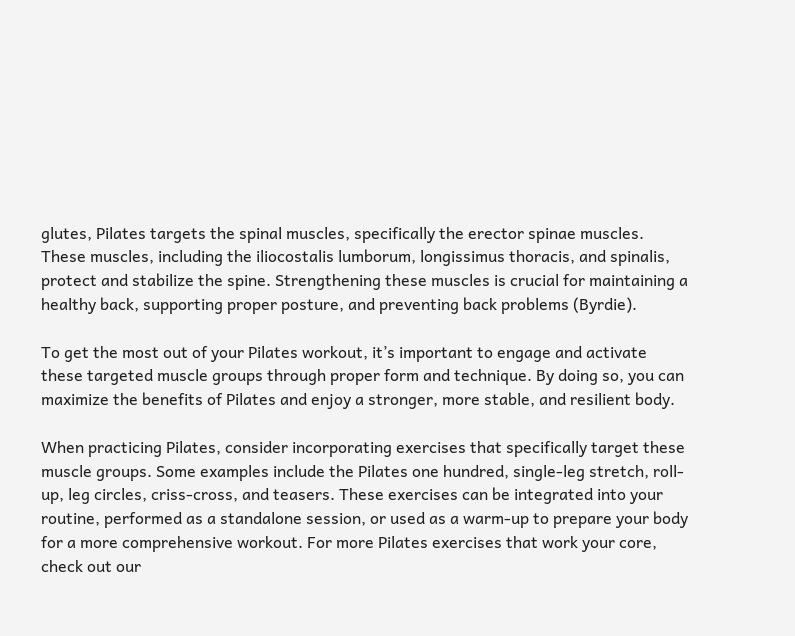glutes, Pilates targets the spinal muscles, specifically the erector spinae muscles. These muscles, including the iliocostalis lumborum, longissimus thoracis, and spinalis, protect and stabilize the spine. Strengthening these muscles is crucial for maintaining a healthy back, supporting proper posture, and preventing back problems (Byrdie).

To get the most out of your Pilates workout, it’s important to engage and activate these targeted muscle groups through proper form and technique. By doing so, you can maximize the benefits of Pilates and enjoy a stronger, more stable, and resilient body.

When practicing Pilates, consider incorporating exercises that specifically target these muscle groups. Some examples include the Pilates one hundred, single-leg stretch, roll-up, leg circles, criss-cross, and teasers. These exercises can be integrated into your routine, performed as a standalone session, or used as a warm-up to prepare your body for a more comprehensive workout. For more Pilates exercises that work your core, check out our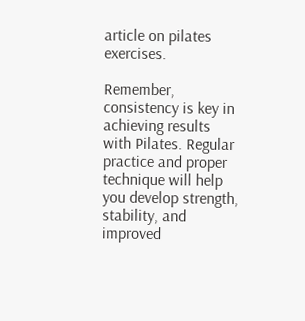article on pilates exercises.

Remember, consistency is key in achieving results with Pilates. Regular practice and proper technique will help you develop strength, stability, and improved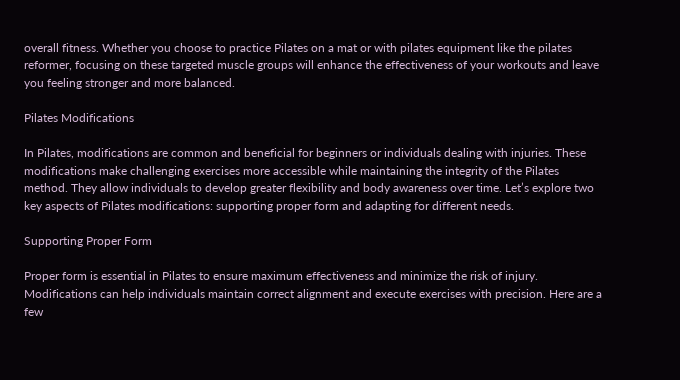overall fitness. Whether you choose to practice Pilates on a mat or with pilates equipment like the pilates reformer, focusing on these targeted muscle groups will enhance the effectiveness of your workouts and leave you feeling stronger and more balanced.

Pilates Modifications

In Pilates, modifications are common and beneficial for beginners or individuals dealing with injuries. These modifications make challenging exercises more accessible while maintaining the integrity of the Pilates method. They allow individuals to develop greater flexibility and body awareness over time. Let’s explore two key aspects of Pilates modifications: supporting proper form and adapting for different needs.

Supporting Proper Form

Proper form is essential in Pilates to ensure maximum effectiveness and minimize the risk of injury. Modifications can help individuals maintain correct alignment and execute exercises with precision. Here are a few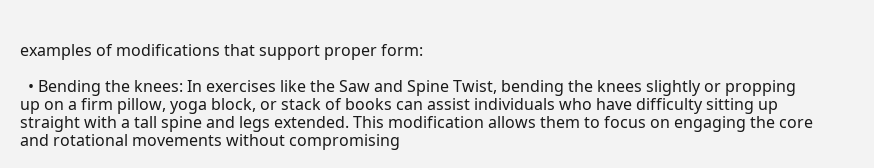examples of modifications that support proper form:

  • Bending the knees: In exercises like the Saw and Spine Twist, bending the knees slightly or propping up on a firm pillow, yoga block, or stack of books can assist individuals who have difficulty sitting up straight with a tall spine and legs extended. This modification allows them to focus on engaging the core and rotational movements without compromising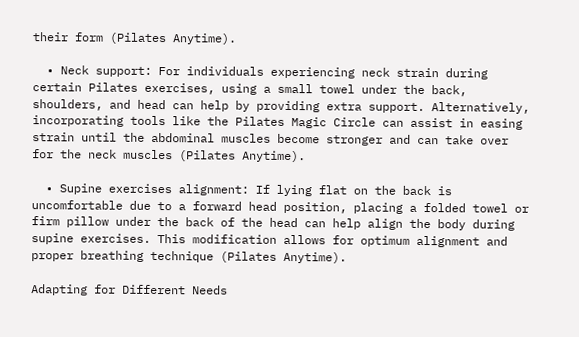their form (Pilates Anytime).

  • Neck support: For individuals experiencing neck strain during certain Pilates exercises, using a small towel under the back, shoulders, and head can help by providing extra support. Alternatively, incorporating tools like the Pilates Magic Circle can assist in easing strain until the abdominal muscles become stronger and can take over for the neck muscles (Pilates Anytime).

  • Supine exercises alignment: If lying flat on the back is uncomfortable due to a forward head position, placing a folded towel or firm pillow under the back of the head can help align the body during supine exercises. This modification allows for optimum alignment and proper breathing technique (Pilates Anytime).

Adapting for Different Needs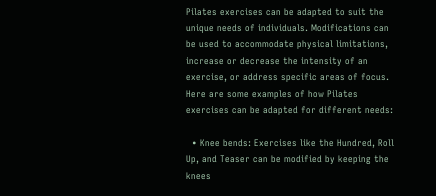Pilates exercises can be adapted to suit the unique needs of individuals. Modifications can be used to accommodate physical limitations, increase or decrease the intensity of an exercise, or address specific areas of focus. Here are some examples of how Pilates exercises can be adapted for different needs:

  • Knee bends: Exercises like the Hundred, Roll Up, and Teaser can be modified by keeping the knees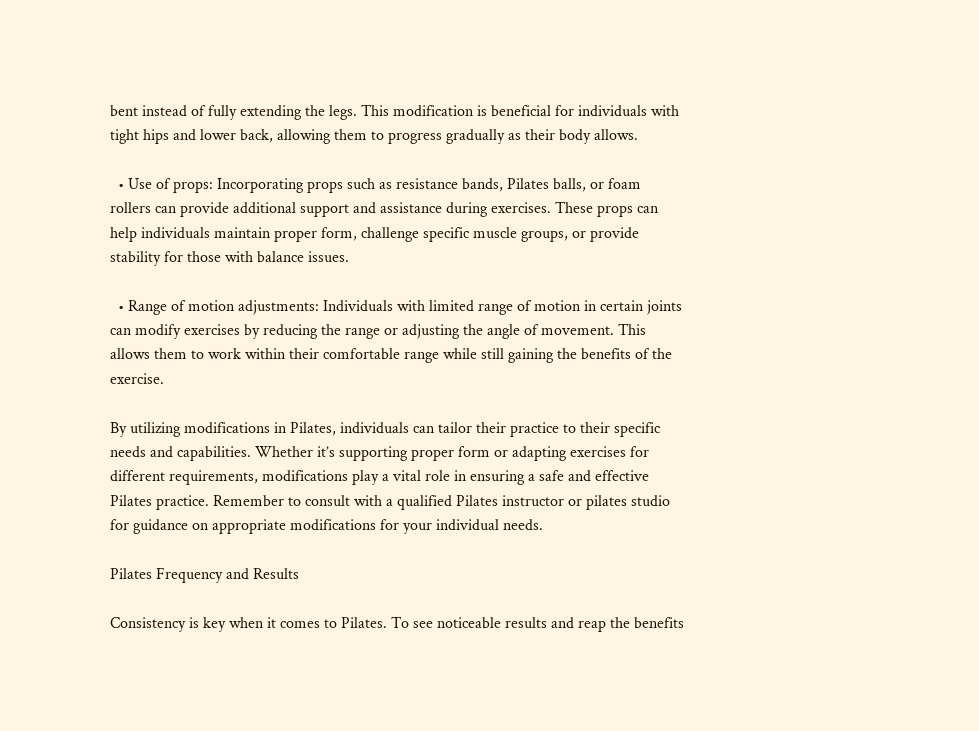bent instead of fully extending the legs. This modification is beneficial for individuals with tight hips and lower back, allowing them to progress gradually as their body allows.

  • Use of props: Incorporating props such as resistance bands, Pilates balls, or foam rollers can provide additional support and assistance during exercises. These props can help individuals maintain proper form, challenge specific muscle groups, or provide stability for those with balance issues.

  • Range of motion adjustments: Individuals with limited range of motion in certain joints can modify exercises by reducing the range or adjusting the angle of movement. This allows them to work within their comfortable range while still gaining the benefits of the exercise.

By utilizing modifications in Pilates, individuals can tailor their practice to their specific needs and capabilities. Whether it’s supporting proper form or adapting exercises for different requirements, modifications play a vital role in ensuring a safe and effective Pilates practice. Remember to consult with a qualified Pilates instructor or pilates studio for guidance on appropriate modifications for your individual needs.

Pilates Frequency and Results

Consistency is key when it comes to Pilates. To see noticeable results and reap the benefits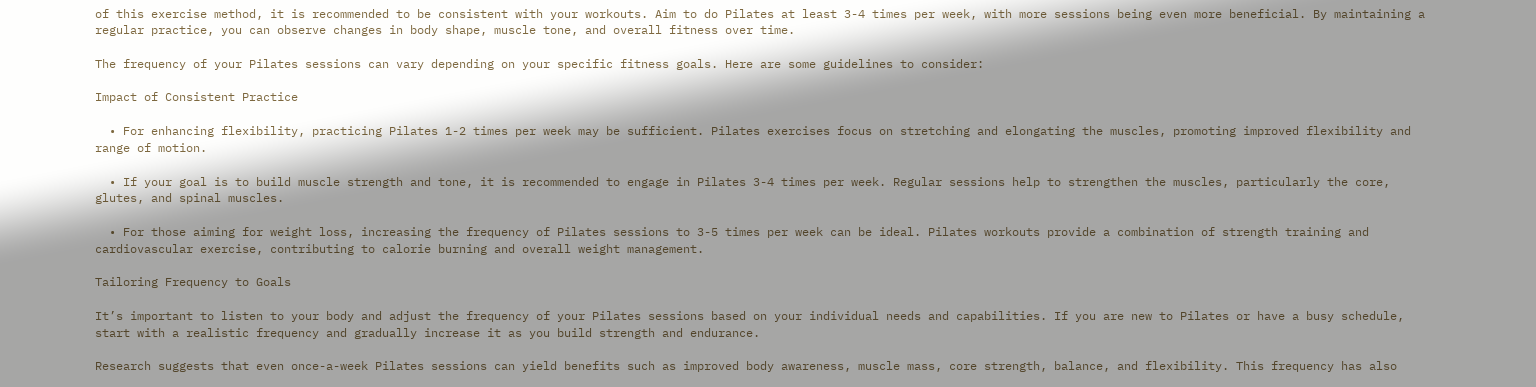of this exercise method, it is recommended to be consistent with your workouts. Aim to do Pilates at least 3-4 times per week, with more sessions being even more beneficial. By maintaining a regular practice, you can observe changes in body shape, muscle tone, and overall fitness over time.

The frequency of your Pilates sessions can vary depending on your specific fitness goals. Here are some guidelines to consider:

Impact of Consistent Practice

  • For enhancing flexibility, practicing Pilates 1-2 times per week may be sufficient. Pilates exercises focus on stretching and elongating the muscles, promoting improved flexibility and range of motion.

  • If your goal is to build muscle strength and tone, it is recommended to engage in Pilates 3-4 times per week. Regular sessions help to strengthen the muscles, particularly the core, glutes, and spinal muscles.

  • For those aiming for weight loss, increasing the frequency of Pilates sessions to 3-5 times per week can be ideal. Pilates workouts provide a combination of strength training and cardiovascular exercise, contributing to calorie burning and overall weight management.

Tailoring Frequency to Goals

It’s important to listen to your body and adjust the frequency of your Pilates sessions based on your individual needs and capabilities. If you are new to Pilates or have a busy schedule, start with a realistic frequency and gradually increase it as you build strength and endurance.

Research suggests that even once-a-week Pilates sessions can yield benefits such as improved body awareness, muscle mass, core strength, balance, and flexibility. This frequency has also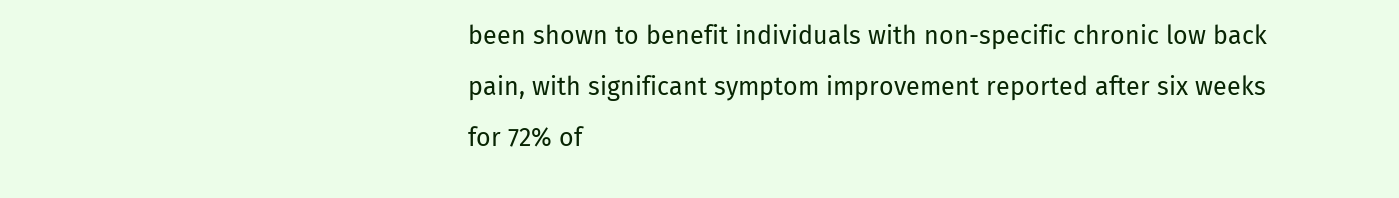been shown to benefit individuals with non-specific chronic low back pain, with significant symptom improvement reported after six weeks for 72% of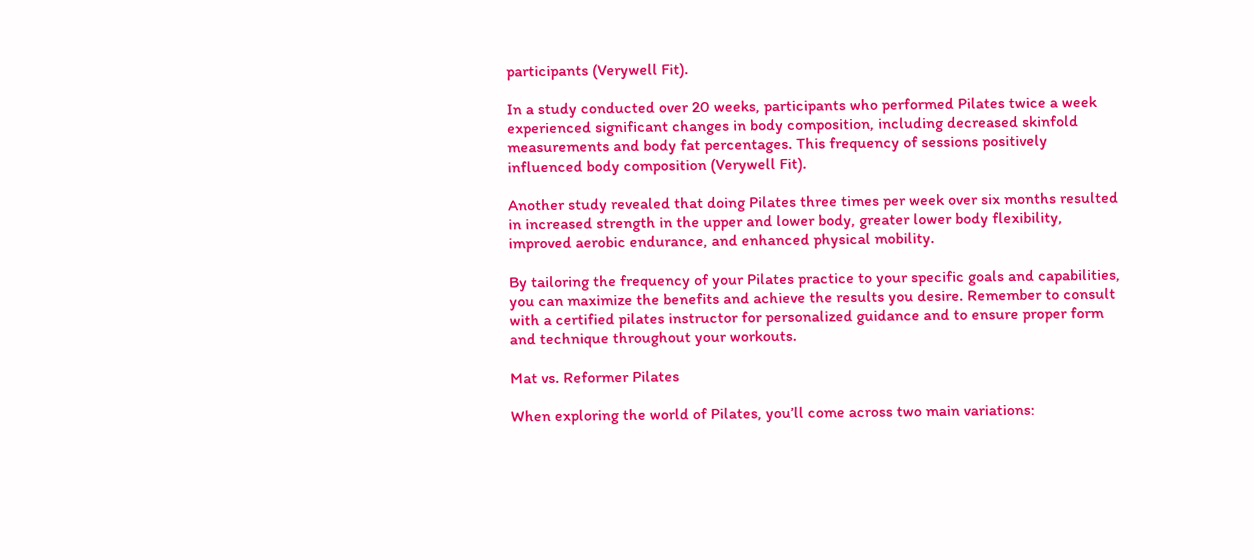participants (Verywell Fit).

In a study conducted over 20 weeks, participants who performed Pilates twice a week experienced significant changes in body composition, including decreased skinfold measurements and body fat percentages. This frequency of sessions positively influenced body composition (Verywell Fit).

Another study revealed that doing Pilates three times per week over six months resulted in increased strength in the upper and lower body, greater lower body flexibility, improved aerobic endurance, and enhanced physical mobility.

By tailoring the frequency of your Pilates practice to your specific goals and capabilities, you can maximize the benefits and achieve the results you desire. Remember to consult with a certified pilates instructor for personalized guidance and to ensure proper form and technique throughout your workouts.

Mat vs. Reformer Pilates

When exploring the world of Pilates, you’ll come across two main variations: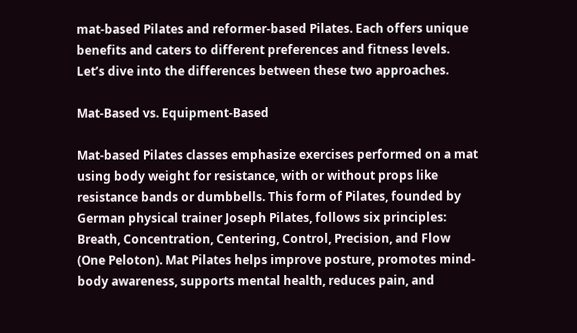mat-based Pilates and reformer-based Pilates. Each offers unique benefits and caters to different preferences and fitness levels. Let’s dive into the differences between these two approaches.

Mat-Based vs. Equipment-Based

Mat-based Pilates classes emphasize exercises performed on a mat using body weight for resistance, with or without props like resistance bands or dumbbells. This form of Pilates, founded by German physical trainer Joseph Pilates, follows six principles: Breath, Concentration, Centering, Control, Precision, and Flow (One Peloton). Mat Pilates helps improve posture, promotes mind-body awareness, supports mental health, reduces pain, and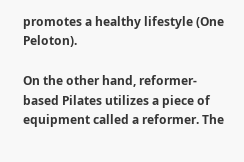promotes a healthy lifestyle (One Peloton).

On the other hand, reformer-based Pilates utilizes a piece of equipment called a reformer. The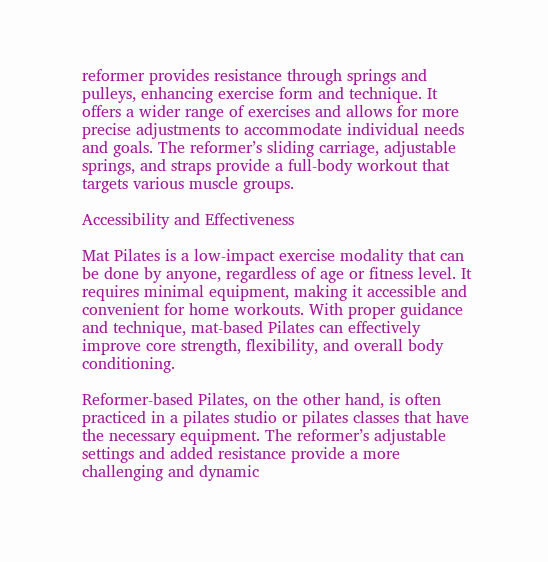reformer provides resistance through springs and pulleys, enhancing exercise form and technique. It offers a wider range of exercises and allows for more precise adjustments to accommodate individual needs and goals. The reformer’s sliding carriage, adjustable springs, and straps provide a full-body workout that targets various muscle groups.

Accessibility and Effectiveness

Mat Pilates is a low-impact exercise modality that can be done by anyone, regardless of age or fitness level. It requires minimal equipment, making it accessible and convenient for home workouts. With proper guidance and technique, mat-based Pilates can effectively improve core strength, flexibility, and overall body conditioning.

Reformer-based Pilates, on the other hand, is often practiced in a pilates studio or pilates classes that have the necessary equipment. The reformer’s adjustable settings and added resistance provide a more challenging and dynamic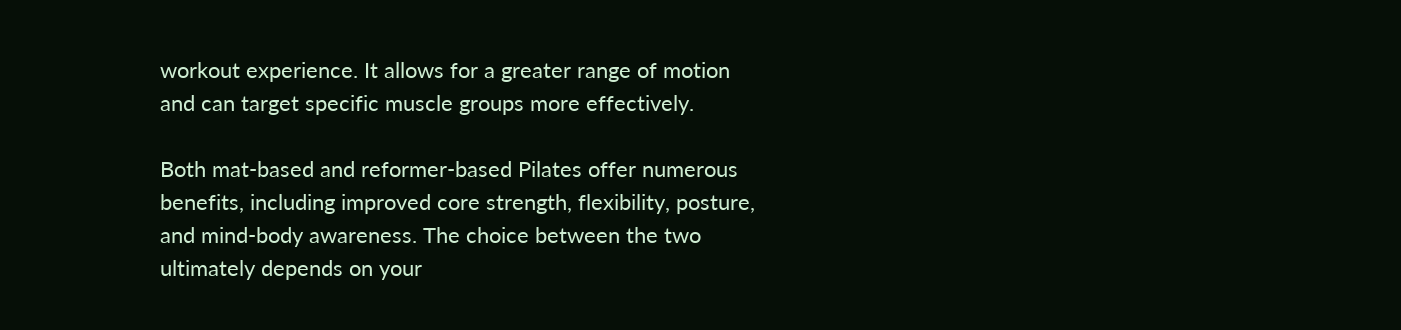workout experience. It allows for a greater range of motion and can target specific muscle groups more effectively.

Both mat-based and reformer-based Pilates offer numerous benefits, including improved core strength, flexibility, posture, and mind-body awareness. The choice between the two ultimately depends on your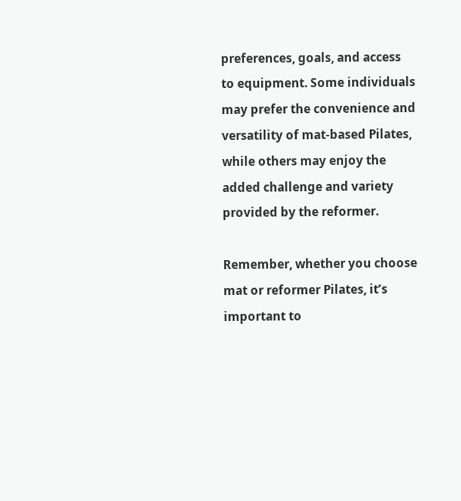preferences, goals, and access to equipment. Some individuals may prefer the convenience and versatility of mat-based Pilates, while others may enjoy the added challenge and variety provided by the reformer.

Remember, whether you choose mat or reformer Pilates, it’s important to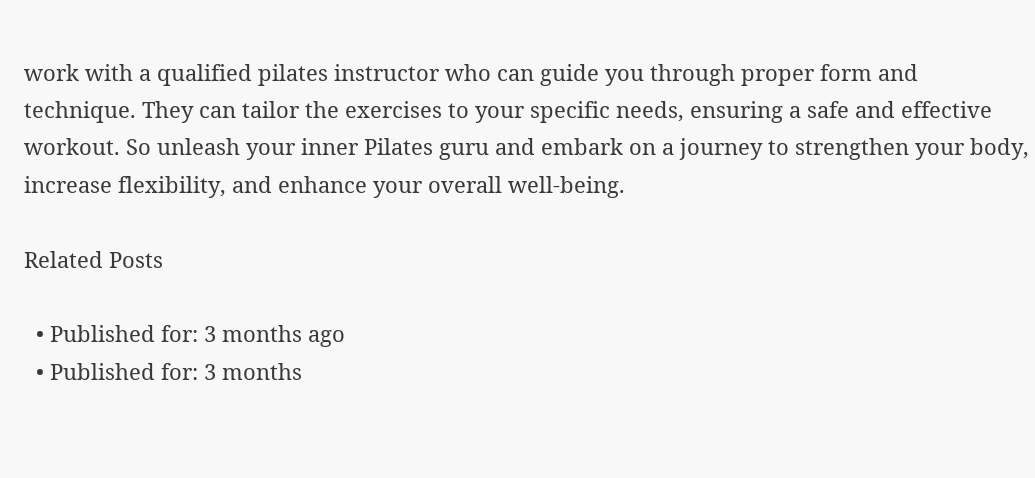work with a qualified pilates instructor who can guide you through proper form and technique. They can tailor the exercises to your specific needs, ensuring a safe and effective workout. So unleash your inner Pilates guru and embark on a journey to strengthen your body, increase flexibility, and enhance your overall well-being.

Related Posts

  • Published for: 3 months ago
  • Published for: 3 months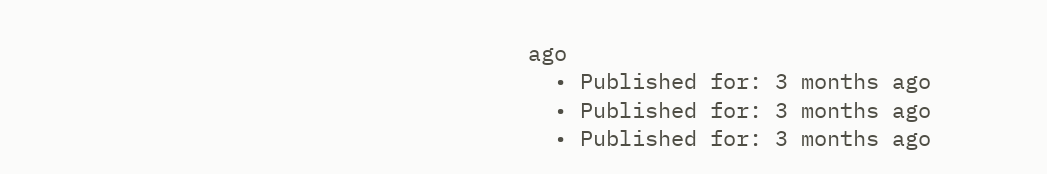ago
  • Published for: 3 months ago
  • Published for: 3 months ago
  • Published for: 3 months ago